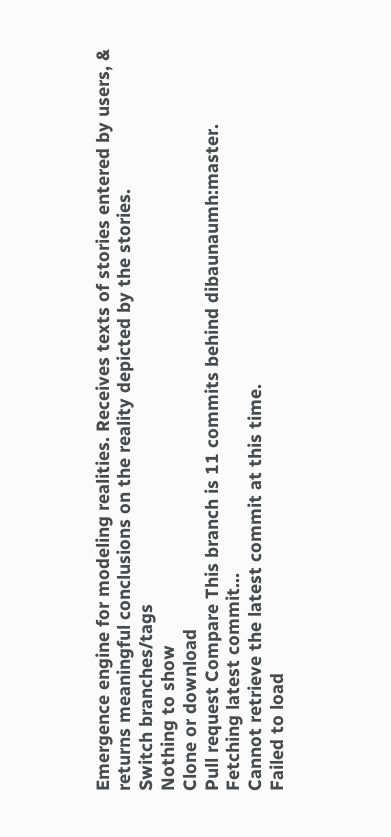Emergence engine for modeling realities. Receives texts of stories entered by users, & returns meaningful conclusions on the reality depicted by the stories.
Switch branches/tags
Nothing to show
Clone or download
Pull request Compare This branch is 11 commits behind dibaunaumh:master.
Fetching latest commit…
Cannot retrieve the latest commit at this time.
Failed to load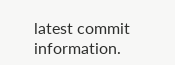latest commit information.